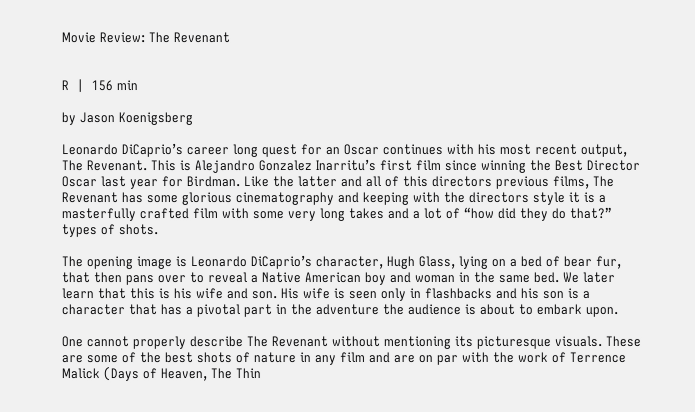Movie Review: The Revenant


R  |  156 min

by Jason Koenigsberg

Leonardo DiCaprio’s career long quest for an Oscar continues with his most recent output, The Revenant. This is Alejandro Gonzalez Inarritu’s first film since winning the Best Director Oscar last year for Birdman. Like the latter and all of this directors previous films, The Revenant has some glorious cinematography and keeping with the directors style it is a masterfully crafted film with some very long takes and a lot of “how did they do that?” types of shots.

The opening image is Leonardo DiCaprio’s character, Hugh Glass, lying on a bed of bear fur, that then pans over to reveal a Native American boy and woman in the same bed. We later learn that this is his wife and son. His wife is seen only in flashbacks and his son is a character that has a pivotal part in the adventure the audience is about to embark upon.

One cannot properly describe The Revenant without mentioning its picturesque visuals. These are some of the best shots of nature in any film and are on par with the work of Terrence Malick (Days of Heaven, The Thin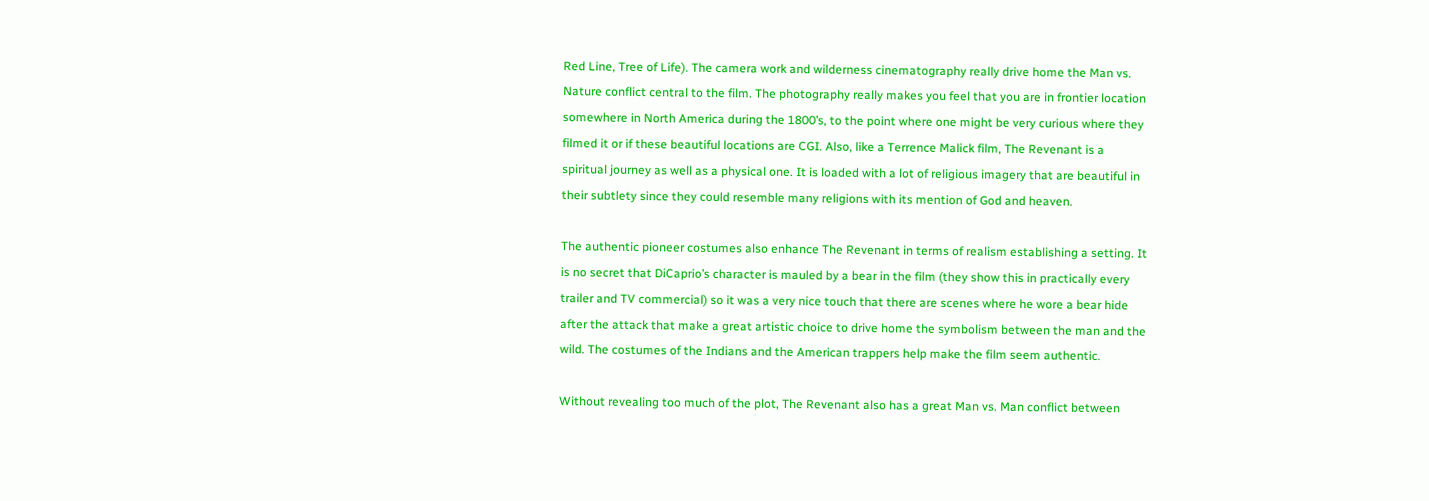Red Line, Tree of Life). The camera work and wilderness cinematography really drive home the Man vs. Nature conflict central to the film. The photography really makes you feel that you are in frontier location somewhere in North America during the 1800’s, to the point where one might be very curious where they filmed it or if these beautiful locations are CGI. Also, like a Terrence Malick film, The Revenant is a spiritual journey as well as a physical one. It is loaded with a lot of religious imagery that are beautiful in their subtlety since they could resemble many religions with its mention of God and heaven.

The authentic pioneer costumes also enhance The Revenant in terms of realism establishing a setting. It is no secret that DiCaprio’s character is mauled by a bear in the film (they show this in practically every trailer and TV commercial) so it was a very nice touch that there are scenes where he wore a bear hide after the attack that make a great artistic choice to drive home the symbolism between the man and the wild. The costumes of the Indians and the American trappers help make the film seem authentic.

Without revealing too much of the plot, The Revenant also has a great Man vs. Man conflict between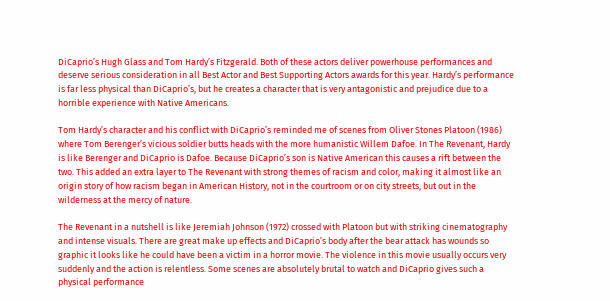DiCaprio’s Hugh Glass and Tom Hardy’s Fitzgerald. Both of these actors deliver powerhouse performances and deserve serious consideration in all Best Actor and Best Supporting Actors awards for this year. Hardy’s performance is far less physical than DiCaprio’s, but he creates a character that is very antagonistic and prejudice due to a horrible experience with Native Americans.

Tom Hardy’s character and his conflict with DiCaprio’s reminded me of scenes from Oliver Stones Platoon (1986) where Tom Berenger’s vicious soldier butts heads with the more humanistic Willem Dafoe. In The Revenant, Hardy is like Berenger and DiCaprio is Dafoe. Because DiCaprio’s son is Native American this causes a rift between the two. This added an extra layer to The Revenant with strong themes of racism and color, making it almost like an origin story of how racism began in American History, not in the courtroom or on city streets, but out in the wilderness at the mercy of nature.

The Revenant in a nutshell is like Jeremiah Johnson (1972) crossed with Platoon but with striking cinematography and intense visuals. There are great make up effects and DiCaprio’s body after the bear attack has wounds so graphic it looks like he could have been a victim in a horror movie. The violence in this movie usually occurs very suddenly and the action is relentless. Some scenes are absolutely brutal to watch and DiCaprio gives such a physical performance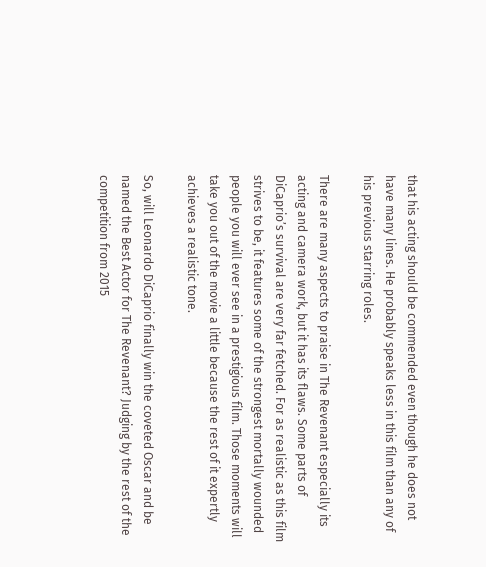that his acting should be commended even though he does not have many lines. He probably speaks less in this film than any of his previous starring roles.

There are many aspects to praise in The Revenant especially its acting and camera work, but it has its flaws. Some parts of DiCaprio’s survival are very far fetched. For as realistic as this film strives to be, it features some of the strongest mortally wounded people you will ever see in a prestigious film. Those moments will take you out of the movie a little because the rest of it expertly achieves a realistic tone.

So, will Leonardo DiCaprio finally win the coveted Oscar and be named the Best Actor for The Revenant? Judging by the rest of the competition from 2015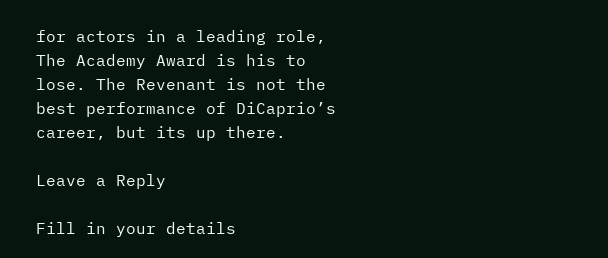for actors in a leading role, The Academy Award is his to lose. The Revenant is not the best performance of DiCaprio’s career, but its up there.

Leave a Reply

Fill in your details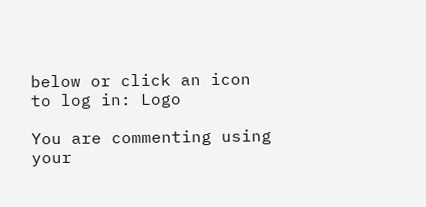below or click an icon to log in: Logo

You are commenting using your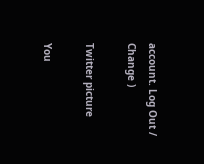account. Log Out /  Change )

Twitter picture

You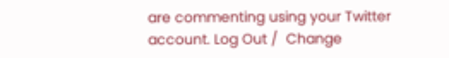are commenting using your Twitter account. Log Out /  Change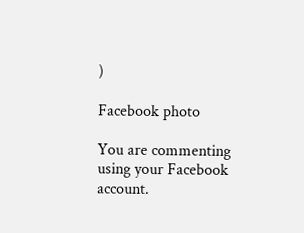)

Facebook photo

You are commenting using your Facebook account.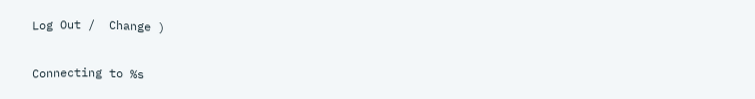Log Out /  Change )

Connecting to %s